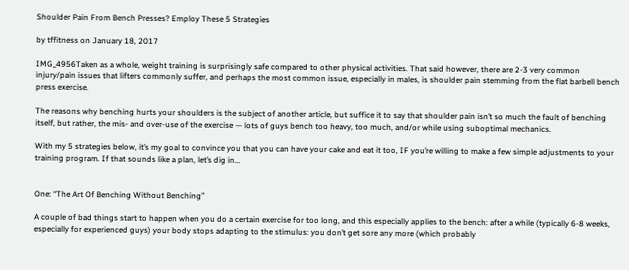Shoulder Pain From Bench Presses? Employ These 5 Strategies

by tffitness on January 18, 2017

IMG_4956Taken as a whole, weight training is surprisingly safe compared to other physical activities. That said however, there are 2-3 very common injury/pain issues that lifters commonly suffer, and perhaps the most common issue, especially in males, is shoulder pain stemming from the flat barbell bench press exercise.

The reasons why benching hurts your shoulders is the subject of another article, but suffice it to say that shoulder pain isn’t so much the fault of benching itself, but rather, the mis- and over-use of the exercise — lots of guys bench too heavy, too much, and/or while using suboptimal mechanics.

With my 5 strategies below, it’s my goal to convince you that you can have your cake and eat it too, IF you’re willing to make a few simple adjustments to your training program. If that sounds like a plan, let’s dig in…


One: “The Art Of Benching Without Benching”

A couple of bad things start to happen when you do a certain exercise for too long, and this especially applies to the bench: after a while (typically 6-8 weeks, especially for experienced guys) your body stops adapting to the stimulus: you don’t get sore any more (which probably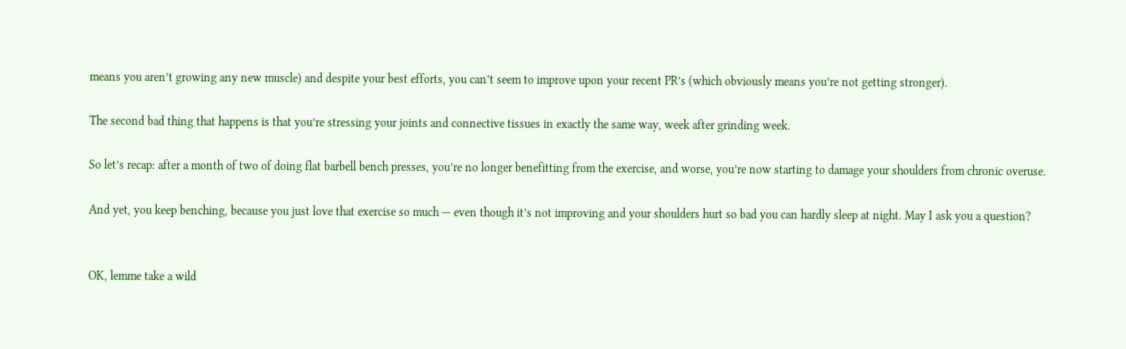means you aren’t growing any new muscle) and despite your best efforts, you can’t seem to improve upon your recent PR’s (which obviously means you’re not getting stronger).

The second bad thing that happens is that you’re stressing your joints and connective tissues in exactly the same way, week after grinding week.

So let’s recap: after a month of two of doing flat barbell bench presses, you’re no longer benefitting from the exercise, and worse, you’re now starting to damage your shoulders from chronic overuse.

And yet, you keep benching, because you just love that exercise so much — even though it’s not improving and your shoulders hurt so bad you can hardly sleep at night. May I ask you a question?


OK, lemme take a wild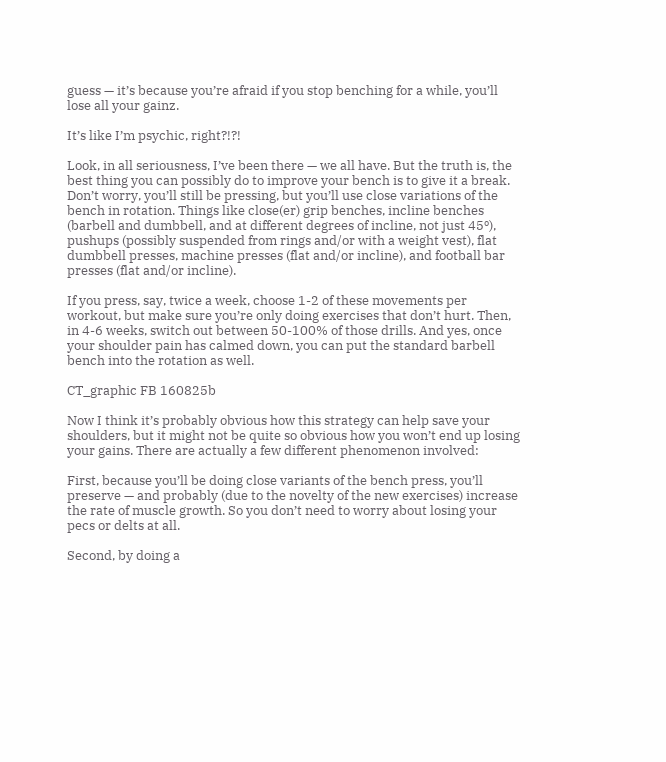guess — it’s because you’re afraid if you stop benching for a while, you’ll lose all your gainz.

It’s like I’m psychic, right?!?!

Look, in all seriousness, I’ve been there — we all have. But the truth is, the best thing you can possibly do to improve your bench is to give it a break. Don’t worry, you’ll still be pressing, but you’ll use close variations of the bench in rotation. Things like close(er) grip benches, incline benches (barbell and dumbbell, and at different degrees of incline, not just 45º), pushups (possibly suspended from rings and/or with a weight vest), flat dumbbell presses, machine presses (flat and/or incline), and football bar presses (flat and/or incline).

If you press, say, twice a week, choose 1-2 of these movements per workout, but make sure you’re only doing exercises that don’t hurt. Then, in 4-6 weeks, switch out between 50-100% of those drills. And yes, once your shoulder pain has calmed down, you can put the standard barbell bench into the rotation as well.

CT_graphic FB 160825b

Now I think it’s probably obvious how this strategy can help save your shoulders, but it might not be quite so obvious how you won’t end up losing your gains. There are actually a few different phenomenon involved:

First, because you’ll be doing close variants of the bench press, you’ll preserve — and probably (due to the novelty of the new exercises) increase the rate of muscle growth. So you don’t need to worry about losing your pecs or delts at all.

Second, by doing a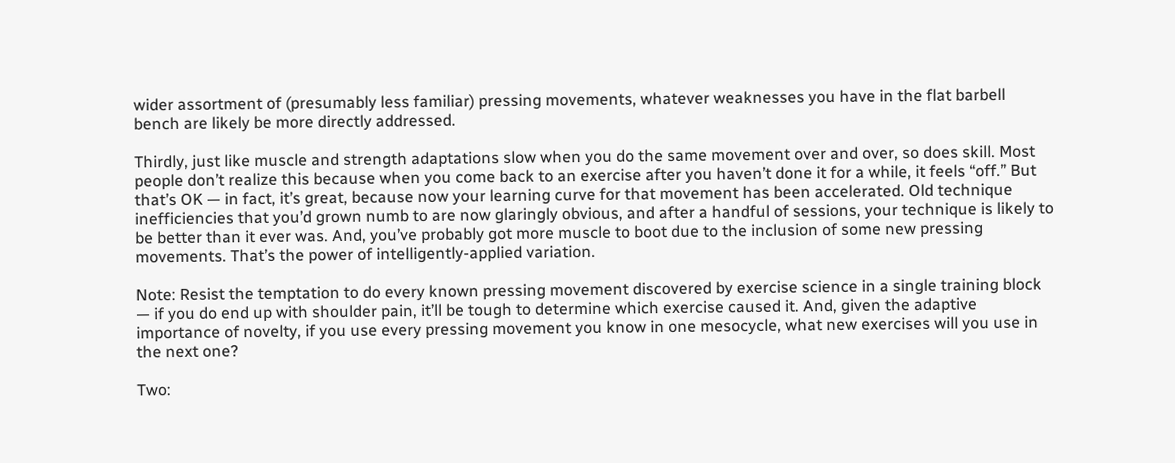wider assortment of (presumably less familiar) pressing movements, whatever weaknesses you have in the flat barbell bench are likely be more directly addressed.

Thirdly, just like muscle and strength adaptations slow when you do the same movement over and over, so does skill. Most people don’t realize this because when you come back to an exercise after you haven’t done it for a while, it feels “off.” But that’s OK — in fact, it’s great, because now your learning curve for that movement has been accelerated. Old technique inefficiencies that you’d grown numb to are now glaringly obvious, and after a handful of sessions, your technique is likely to be better than it ever was. And, you’ve probably got more muscle to boot due to the inclusion of some new pressing movements. That’s the power of intelligently-applied variation.

Note: Resist the temptation to do every known pressing movement discovered by exercise science in a single training block — if you do end up with shoulder pain, it’ll be tough to determine which exercise caused it. And, given the adaptive importance of novelty, if you use every pressing movement you know in one mesocycle, what new exercises will you use in the next one?

Two: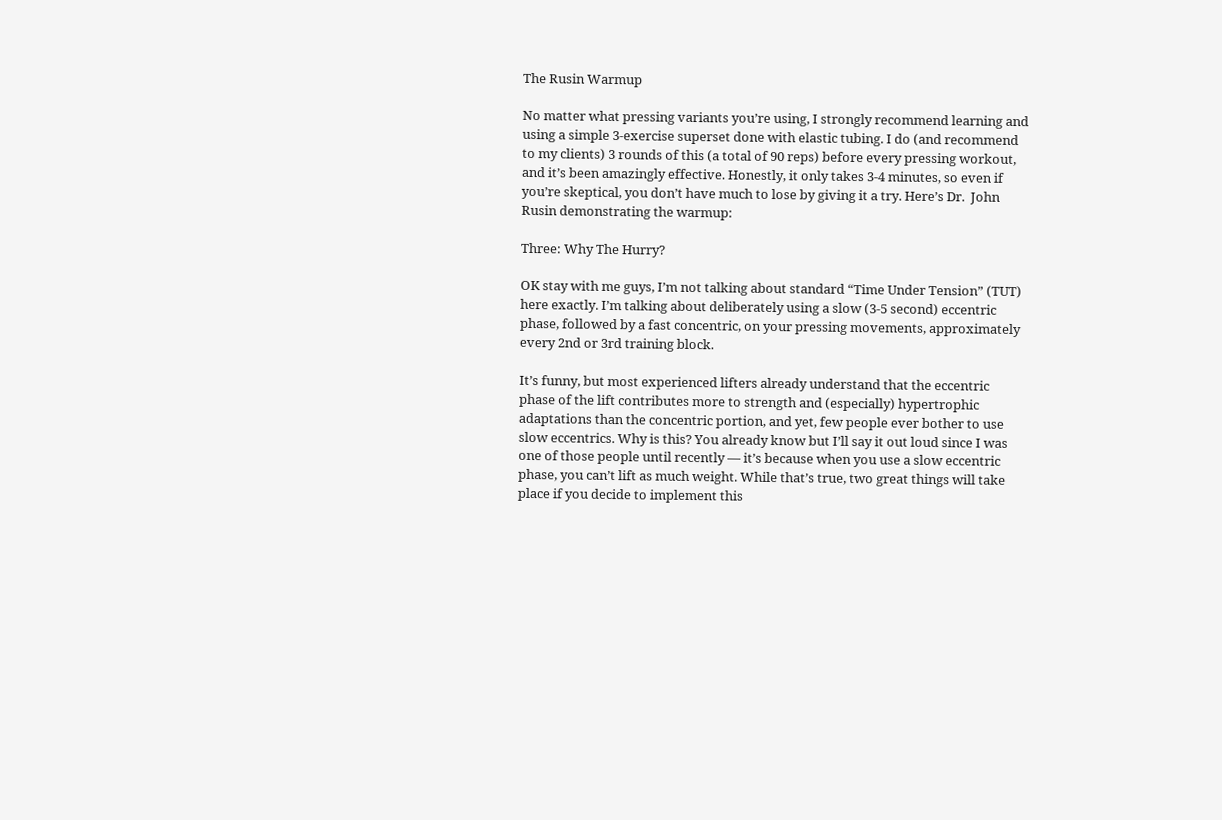The Rusin Warmup

No matter what pressing variants you’re using, I strongly recommend learning and using a simple 3-exercise superset done with elastic tubing. I do (and recommend to my clients) 3 rounds of this (a total of 90 reps) before every pressing workout, and it’s been amazingly effective. Honestly, it only takes 3-4 minutes, so even if you’re skeptical, you don’t have much to lose by giving it a try. Here’s Dr.  John Rusin demonstrating the warmup:

Three: Why The Hurry?

OK stay with me guys, I’m not talking about standard “Time Under Tension” (TUT) here exactly. I’m talking about deliberately using a slow (3-5 second) eccentric phase, followed by a fast concentric, on your pressing movements, approximately every 2nd or 3rd training block.

It’s funny, but most experienced lifters already understand that the eccentric phase of the lift contributes more to strength and (especially) hypertrophic adaptations than the concentric portion, and yet, few people ever bother to use slow eccentrics. Why is this? You already know but I’ll say it out loud since I was one of those people until recently — it’s because when you use a slow eccentric phase, you can’t lift as much weight. While that’s true, two great things will take place if you decide to implement this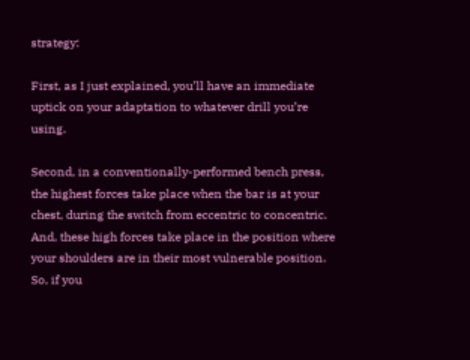strategy:

First, as I just explained, you’ll have an immediate uptick on your adaptation to whatever drill you’re using.

Second, in a conventionally-performed bench press, the highest forces take place when the bar is at your chest, during the switch from eccentric to concentric. And, these high forces take place in the position where your shoulders are in their most vulnerable position. So, if you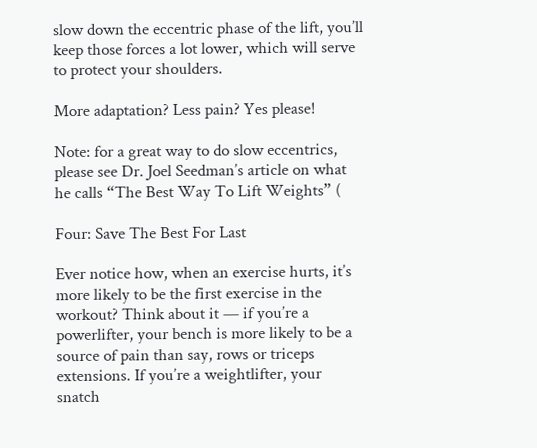slow down the eccentric phase of the lift, you’ll keep those forces a lot lower, which will serve to protect your shoulders.

More adaptation? Less pain? Yes please!

Note: for a great way to do slow eccentrics, please see Dr. Joel Seedman’s article on what he calls “The Best Way To Lift Weights” (

Four: Save The Best For Last

Ever notice how, when an exercise hurts, it’s more likely to be the first exercise in the workout? Think about it — if you’re a powerlifter, your bench is more likely to be a source of pain than say, rows or triceps extensions. If you’re a weightlifter, your snatch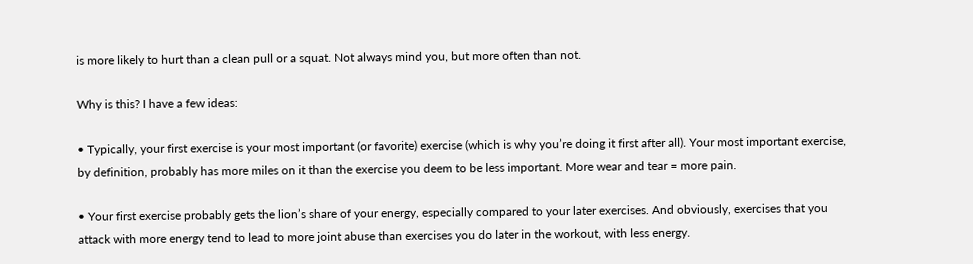is more likely to hurt than a clean pull or a squat. Not always mind you, but more often than not.

Why is this? I have a few ideas:

• Typically, your first exercise is your most important (or favorite) exercise (which is why you’re doing it first after all). Your most important exercise, by definition, probably has more miles on it than the exercise you deem to be less important. More wear and tear = more pain.

• Your first exercise probably gets the lion’s share of your energy, especially compared to your later exercises. And obviously, exercises that you attack with more energy tend to lead to more joint abuse than exercises you do later in the workout, with less energy.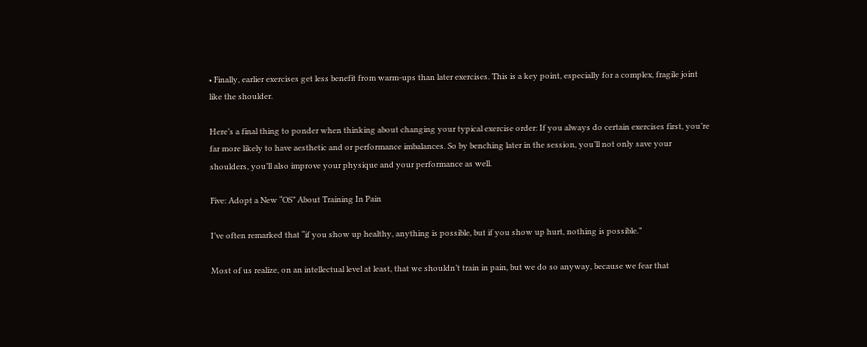• Finally, earlier exercises get less benefit from warm-ups than later exercises. This is a key point, especially for a complex, fragile joint like the shoulder.

Here’s a final thing to ponder when thinking about changing your typical exercise order: If you always do certain exercises first, you’re far more likely to have aesthetic and or performance imbalances. So by benching later in the session, you’ll not only save your shoulders, you’ll also improve your physique and your performance as well.

Five: Adopt a New “OS” About Training In Pain

I’ve often remarked that “if you show up healthy, anything is possible, but if you show up hurt, nothing is possible.”

Most of us realize, on an intellectual level at least, that we shouldn’t train in pain, but we do so anyway, because we fear that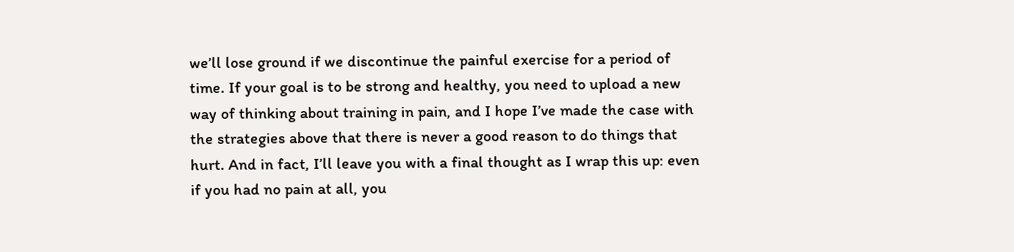we’ll lose ground if we discontinue the painful exercise for a period of time. If your goal is to be strong and healthy, you need to upload a new way of thinking about training in pain, and I hope I’ve made the case with the strategies above that there is never a good reason to do things that hurt. And in fact, I’ll leave you with a final thought as I wrap this up: even if you had no pain at all, you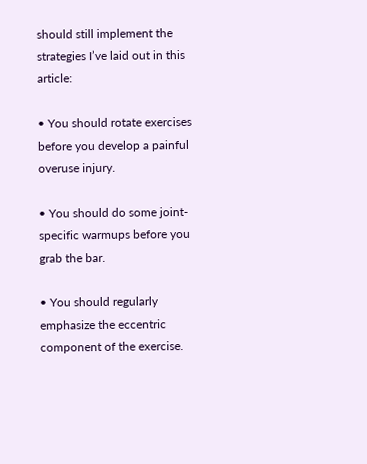should still implement the strategies I’ve laid out in this article:

• You should rotate exercises before you develop a painful overuse injury.

• You should do some joint-specific warmups before you grab the bar.

• You should regularly emphasize the eccentric component of the exercise.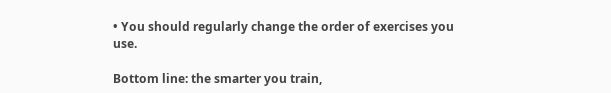• You should regularly change the order of exercises you use.

Bottom line: the smarter you train,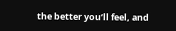the better you’ll feel, and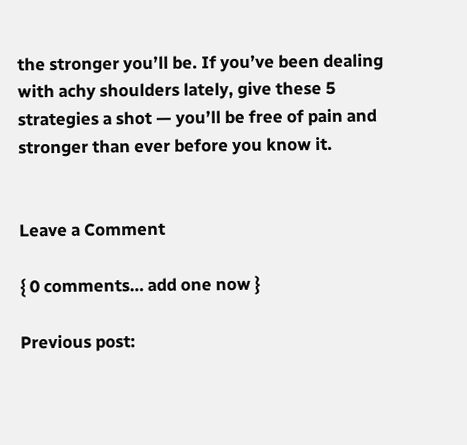the stronger you’ll be. If you’ve been dealing with achy shoulders lately, give these 5 strategies a shot — you’ll be free of pain and stronger than ever before you know it.


Leave a Comment

{ 0 comments… add one now }

Previous post: